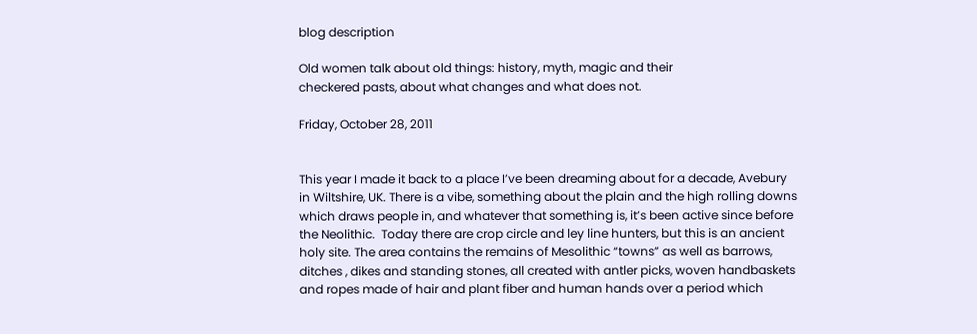blog description

Old women talk about old things: history, myth, magic and their
checkered pasts, about what changes and what does not.

Friday, October 28, 2011


This year I made it back to a place I’ve been dreaming about for a decade, Avebury in Wiltshire, UK. There is a vibe, something about the plain and the high rolling downs which draws people in, and whatever that something is, it’s been active since before the Neolithic.  Today there are crop circle and ley line hunters, but this is an ancient holy site. The area contains the remains of Mesolithic “towns” as well as barrows, ditches , dikes and standing stones, all created with antler picks, woven handbaskets and ropes made of hair and plant fiber and human hands over a period which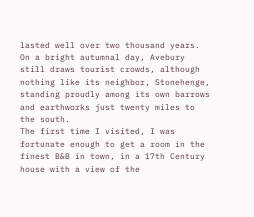lasted well over two thousand years. On a bright autumnal day, Avebury still draws tourist crowds, although nothing like its neighbor, Stonehenge, standing proudly among its own barrows and earthworks just twenty miles to the south.
The first time I visited, I was fortunate enough to get a room in the finest B&B in town, in a 17th Century house with a view of the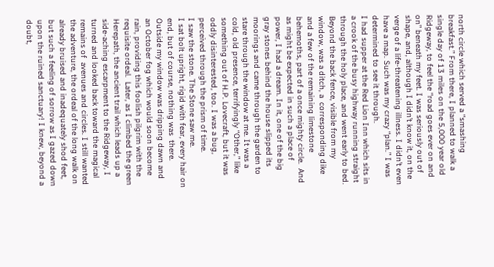north circle which served a “smashing breakfast.” From there, I planned to walk a single day of 13 miles on the 5,000 year old Ridgeway, to feel the “road goes ever on and on” beneath my feet. I was seriously out of shape, and, although I didn’t know it, on the verge of a life-threatening illness. I didn’t even have a map. Such was my crazy “plan.” I was determined to see it through.
I had supper at the Red Lion Inn which sits in a crook of the busy highway running straight through the holy place, and went early to bed. Beyond the back fence, visible from my window, was a ditch, a  corresponding dike and a few of the remaining limestone behemoths, part of a once mighty circle.  And as might be expected in such a place of power, I had a dream. In it, one of the big gray stones behind the house slipped its moorings and came through the garden to stare through the window at me. It was a cold, old presence, terrifyingly “Other,” like something out of H.P. Lovecraft, but it was oddly disinterested, too. I was a bug, perceived through the prism of time.
I saw the stone. The Stone saw me.
I sat bolt upright, rigid with fear, every hair on end, but of course, nothing was  there.   Outside my window was dripping dawn and an October fog which would soon become rain, providing this foolish pilgrim with the requisite ordeal.  Later, as I climbed the green Herepath, the ancient trail which leads up a side-aching escarpment to the Ridgeway, I turned and looked back toward the magical remains of  avenues and circles. I still wanted the adventure, the ordeal of the long walk on already bruised and inadequately shod feet, but such a feeling of sorrow as I gazed down upon the ruined sanctuary! I knew, beyond a doubt,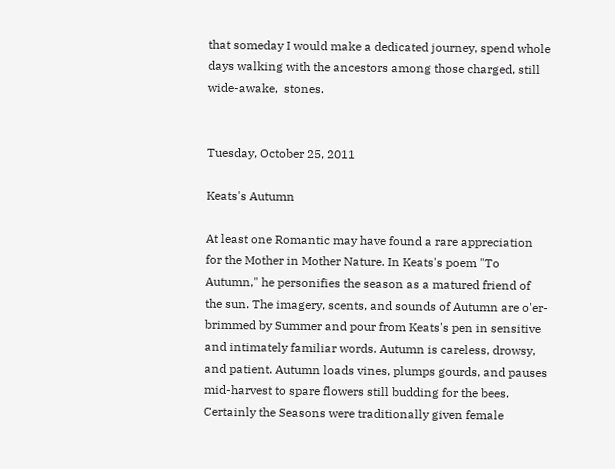that someday I would make a dedicated journey, spend whole days walking with the ancestors among those charged, still wide-awake,  stones.


Tuesday, October 25, 2011

Keats's Autumn

At least one Romantic may have found a rare appreciation for the Mother in Mother Nature. In Keats's poem "To Autumn," he personifies the season as a matured friend of the sun. The imagery, scents, and sounds of Autumn are o'er-brimmed by Summer and pour from Keats's pen in sensitive and intimately familiar words. Autumn is careless, drowsy, and patient. Autumn loads vines, plumps gourds, and pauses mid-harvest to spare flowers still budding for the bees. Certainly the Seasons were traditionally given female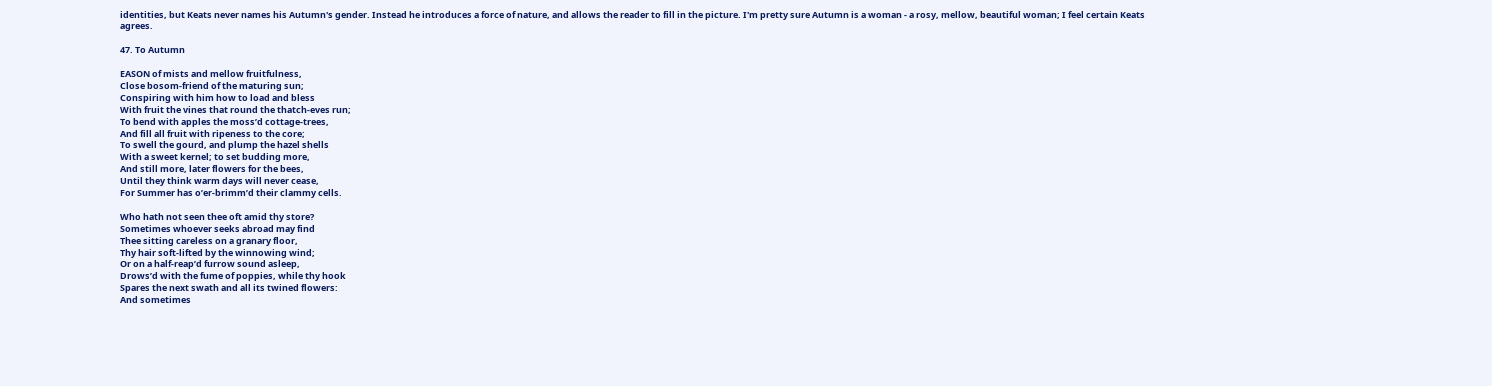identities, but Keats never names his Autumn's gender. Instead he introduces a force of nature, and allows the reader to fill in the picture. I'm pretty sure Autumn is a woman - a rosy, mellow, beautiful woman; I feel certain Keats agrees.

47. To Autumn

EASON of mists and mellow fruitfulness,
Close bosom-friend of the maturing sun;
Conspiring with him how to load and bless
With fruit the vines that round the thatch-eves run;
To bend with apples the moss’d cottage-trees,
And fill all fruit with ripeness to the core;
To swell the gourd, and plump the hazel shells
With a sweet kernel; to set budding more,
And still more, later flowers for the bees,
Until they think warm days will never cease,
For Summer has o’er-brimm’d their clammy cells.

Who hath not seen thee oft amid thy store?
Sometimes whoever seeks abroad may find
Thee sitting careless on a granary floor,
Thy hair soft-lifted by the winnowing wind;
Or on a half-reap’d furrow sound asleep,
Drows’d with the fume of poppies, while thy hook
Spares the next swath and all its twined flowers:
And sometimes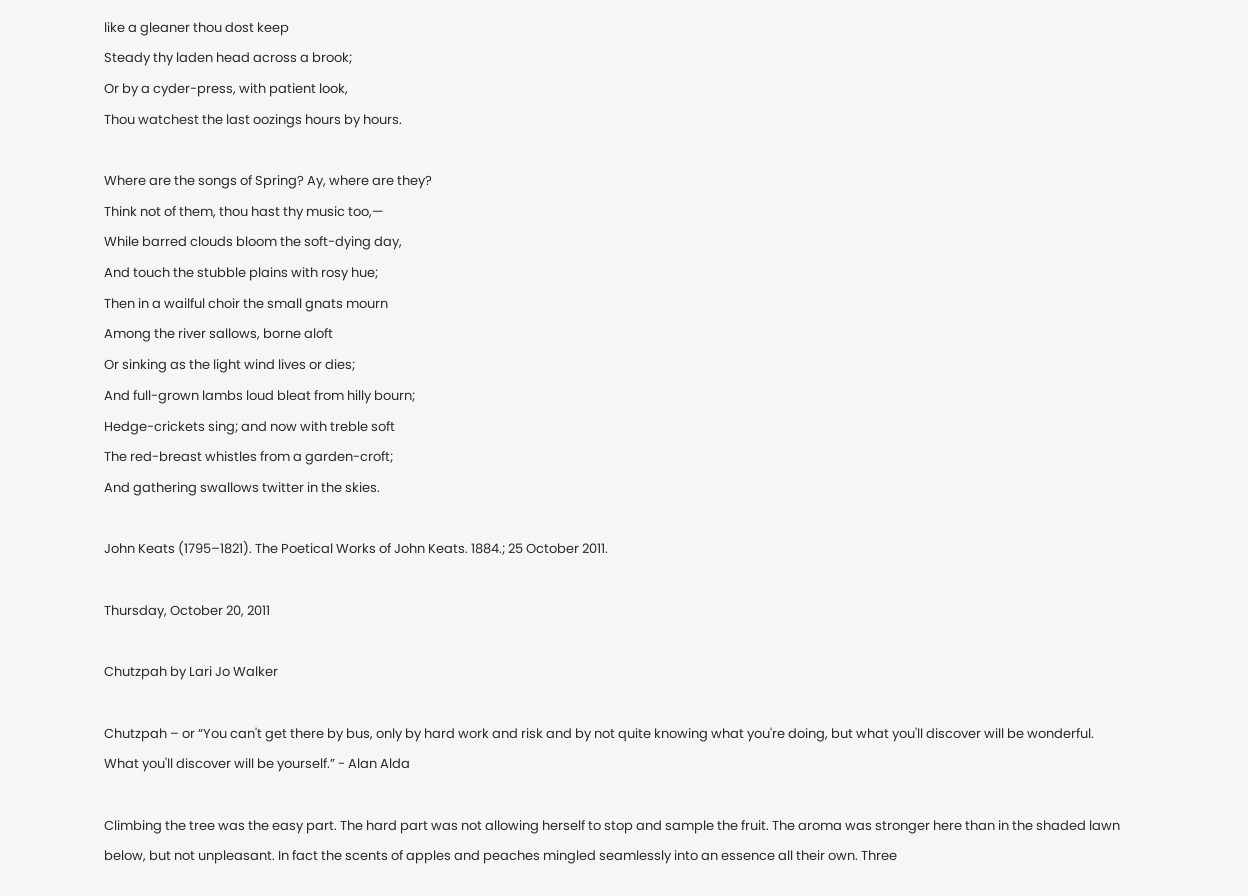like a gleaner thou dost keep
Steady thy laden head across a brook;
Or by a cyder-press, with patient look,
Thou watchest the last oozings hours by hours.

Where are the songs of Spring? Ay, where are they?
Think not of them, thou hast thy music too,—
While barred clouds bloom the soft-dying day,
And touch the stubble plains with rosy hue;
Then in a wailful choir the small gnats mourn
Among the river sallows, borne aloft
Or sinking as the light wind lives or dies;
And full-grown lambs loud bleat from hilly bourn;
Hedge-crickets sing; and now with treble soft
The red-breast whistles from a garden-croft;
And gathering swallows twitter in the skies.

John Keats (1795–1821). The Poetical Works of John Keats. 1884.; 25 October 2011.

Thursday, October 20, 2011

Chutzpah by Lari Jo Walker

Chutzpah – or “You can't get there by bus, only by hard work and risk and by not quite knowing what you're doing, but what you'll discover will be wonderful. What you'll discover will be yourself.” - Alan Alda

Climbing the tree was the easy part. The hard part was not allowing herself to stop and sample the fruit. The aroma was stronger here than in the shaded lawn below, but not unpleasant. In fact the scents of apples and peaches mingled seamlessly into an essence all their own. Three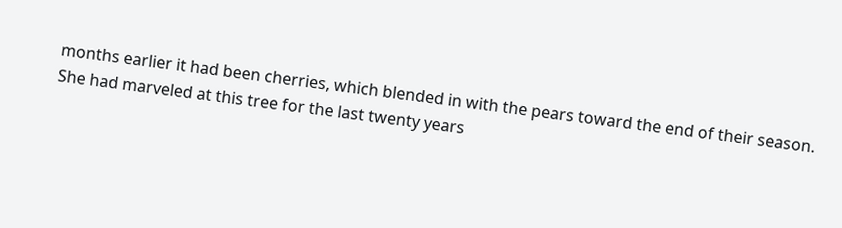months earlier it had been cherries, which blended in with the pears toward the end of their season. She had marveled at this tree for the last twenty years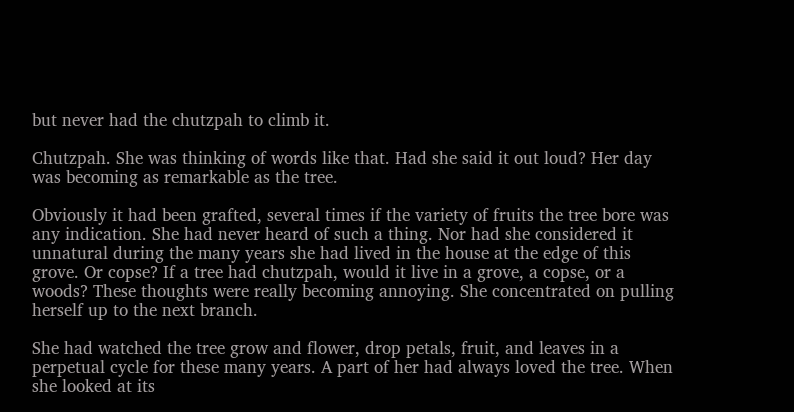but never had the chutzpah to climb it.

Chutzpah. She was thinking of words like that. Had she said it out loud? Her day was becoming as remarkable as the tree.

Obviously it had been grafted, several times if the variety of fruits the tree bore was any indication. She had never heard of such a thing. Nor had she considered it unnatural during the many years she had lived in the house at the edge of this grove. Or copse? If a tree had chutzpah, would it live in a grove, a copse, or a woods? These thoughts were really becoming annoying. She concentrated on pulling herself up to the next branch.

She had watched the tree grow and flower, drop petals, fruit, and leaves in a perpetual cycle for these many years. A part of her had always loved the tree. When she looked at its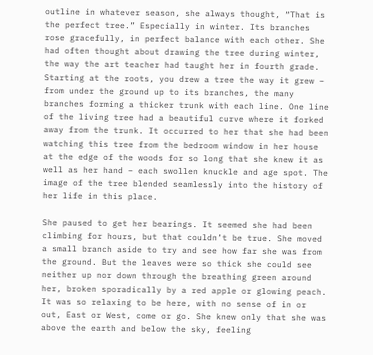outline in whatever season, she always thought, “That is the perfect tree.” Especially in winter. Its branches rose gracefully, in perfect balance with each other. She had often thought about drawing the tree during winter, the way the art teacher had taught her in fourth grade. Starting at the roots, you drew a tree the way it grew – from under the ground up to its branches, the many branches forming a thicker trunk with each line. One line of the living tree had a beautiful curve where it forked away from the trunk. It occurred to her that she had been watching this tree from the bedroom window in her house at the edge of the woods for so long that she knew it as well as her hand – each swollen knuckle and age spot. The image of the tree blended seamlessly into the history of her life in this place.

She paused to get her bearings. It seemed she had been climbing for hours, but that couldn’t be true. She moved a small branch aside to try and see how far she was from the ground. But the leaves were so thick she could see neither up nor down through the breathing green around her, broken sporadically by a red apple or glowing peach. It was so relaxing to be here, with no sense of in or out, East or West, come or go. She knew only that she was above the earth and below the sky, feeling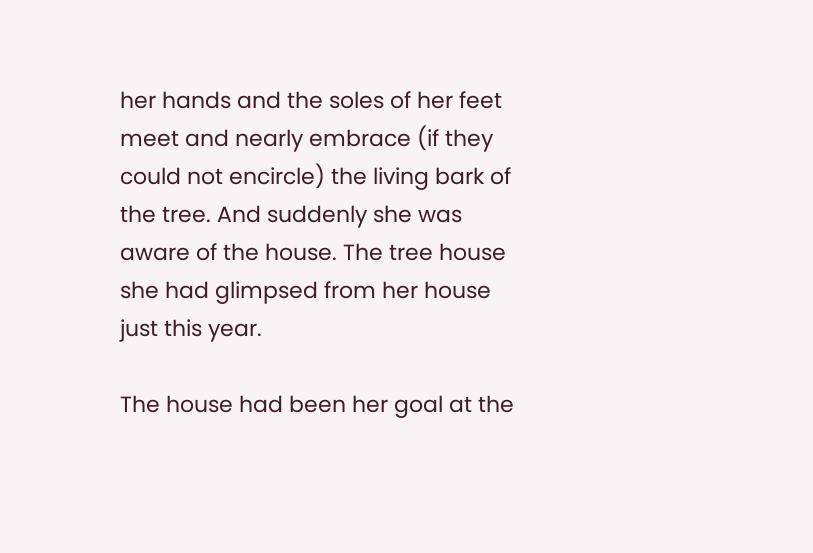her hands and the soles of her feet meet and nearly embrace (if they could not encircle) the living bark of the tree. And suddenly she was aware of the house. The tree house she had glimpsed from her house just this year.

The house had been her goal at the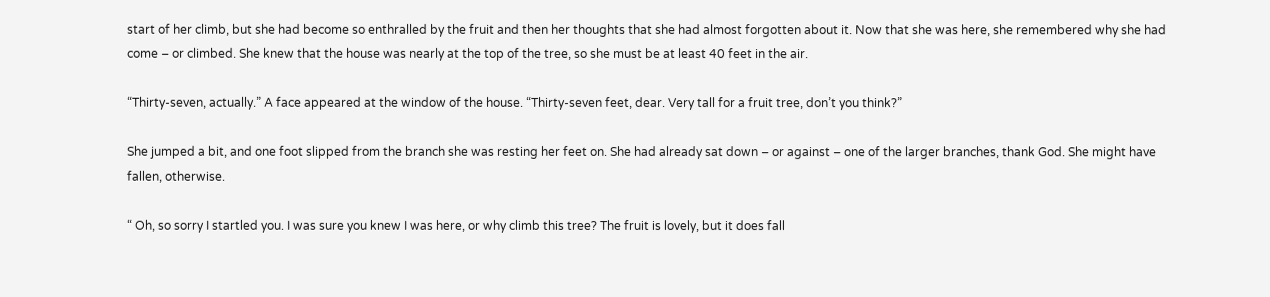start of her climb, but she had become so enthralled by the fruit and then her thoughts that she had almost forgotten about it. Now that she was here, she remembered why she had come – or climbed. She knew that the house was nearly at the top of the tree, so she must be at least 40 feet in the air.

“Thirty-seven, actually.” A face appeared at the window of the house. “Thirty-seven feet, dear. Very tall for a fruit tree, don’t you think?”

She jumped a bit, and one foot slipped from the branch she was resting her feet on. She had already sat down – or against – one of the larger branches, thank God. She might have fallen, otherwise.

“ Oh, so sorry I startled you. I was sure you knew I was here, or why climb this tree? The fruit is lovely, but it does fall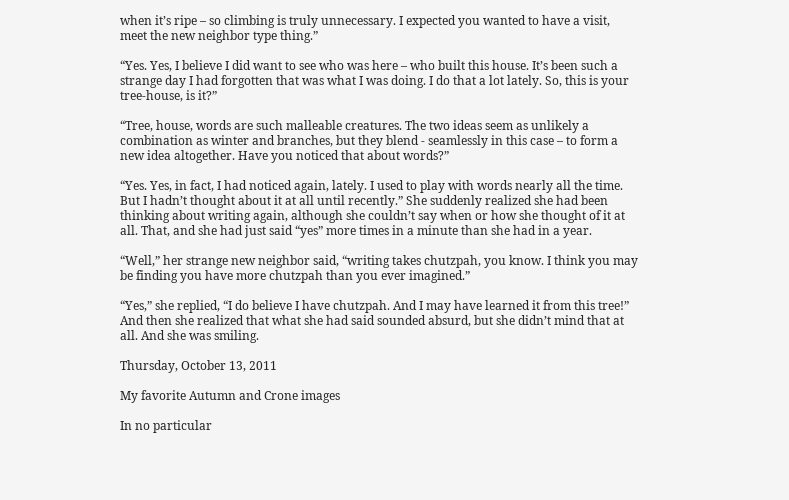when it’s ripe – so climbing is truly unnecessary. I expected you wanted to have a visit, meet the new neighbor type thing.”

“Yes. Yes, I believe I did want to see who was here – who built this house. It’s been such a strange day I had forgotten that was what I was doing. I do that a lot lately. So, this is your tree-house, is it?”

“Tree, house, words are such malleable creatures. The two ideas seem as unlikely a combination as winter and branches, but they blend - seamlessly in this case – to form a new idea altogether. Have you noticed that about words?”

“Yes. Yes, in fact, I had noticed again, lately. I used to play with words nearly all the time. But I hadn’t thought about it at all until recently.” She suddenly realized she had been thinking about writing again, although she couldn’t say when or how she thought of it at all. That, and she had just said “yes” more times in a minute than she had in a year.

“Well,” her strange new neighbor said, “writing takes chutzpah, you know. I think you may be finding you have more chutzpah than you ever imagined.”

“Yes,” she replied, “I do believe I have chutzpah. And I may have learned it from this tree!” And then she realized that what she had said sounded absurd, but she didn’t mind that at all. And she was smiling.

Thursday, October 13, 2011

My favorite Autumn and Crone images

In no particular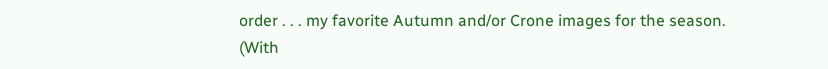order . . . my favorite Autumn and/or Crone images for the season.
(With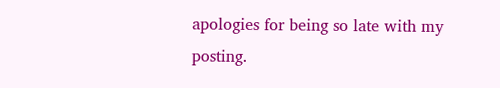apologies for being so late with my posting.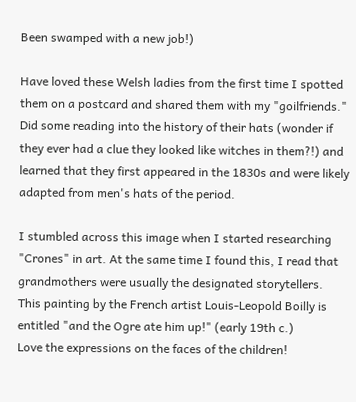Been swamped with a new job!)

Have loved these Welsh ladies from the first time I spotted them on a postcard and shared them with my "goilfriends." Did some reading into the history of their hats (wonder if they ever had a clue they looked like witches in them?!) and learned that they first appeared in the 1830s and were likely adapted from men's hats of the period.

I stumbled across this image when I started researching "Crones" in art. At the same time I found this, I read that grandmothers were usually the designated storytellers. This painting by the French artist Louis-Leopold Boilly is entitled "and the Ogre ate him up!" (early 19th c.)
Love the expressions on the faces of the children!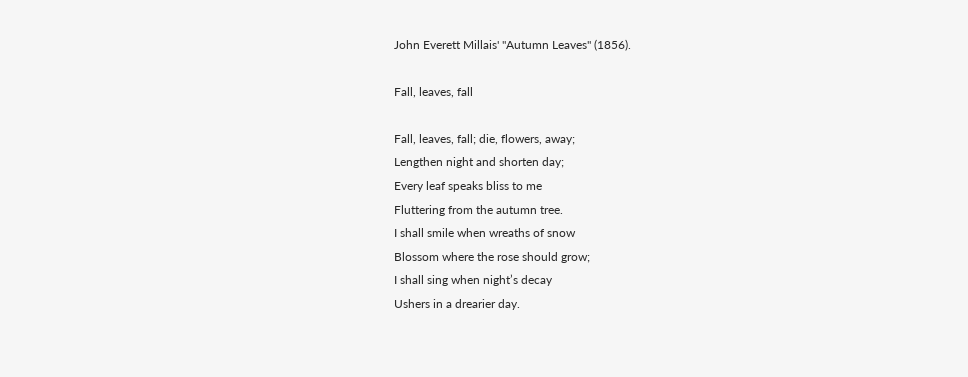John Everett Millais' "Autumn Leaves" (1856).

Fall, leaves, fall

Fall, leaves, fall; die, flowers, away;
Lengthen night and shorten day;
Every leaf speaks bliss to me
Fluttering from the autumn tree.
I shall smile when wreaths of snow
Blossom where the rose should grow;
I shall sing when night’s decay
Ushers in a drearier day.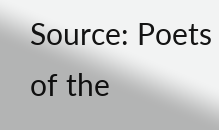Source: Poets of the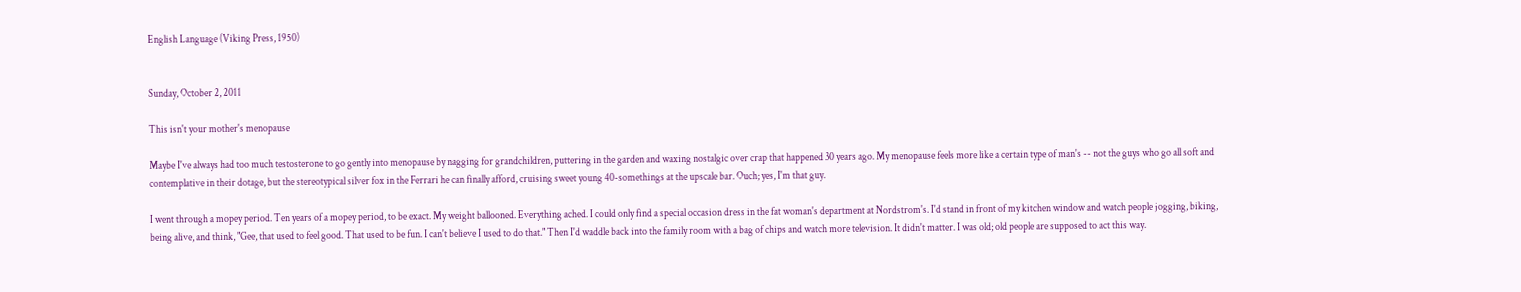English Language (Viking Press, 1950)


Sunday, October 2, 2011

This isn't your mother's menopause

Maybe I've always had too much testosterone to go gently into menopause by nagging for grandchildren, puttering in the garden and waxing nostalgic over crap that happened 30 years ago. My menopause feels more like a certain type of man's -- not the guys who go all soft and contemplative in their dotage, but the stereotypical silver fox in the Ferrari he can finally afford, cruising sweet young 40-somethings at the upscale bar. Ouch; yes, I'm that guy.

I went through a mopey period. Ten years of a mopey period, to be exact. My weight ballooned. Everything ached. I could only find a special occasion dress in the fat woman's department at Nordstrom's. I'd stand in front of my kitchen window and watch people jogging, biking, being alive, and think, "Gee, that used to feel good. That used to be fun. I can't believe I used to do that." Then I'd waddle back into the family room with a bag of chips and watch more television. It didn't matter. I was old; old people are supposed to act this way.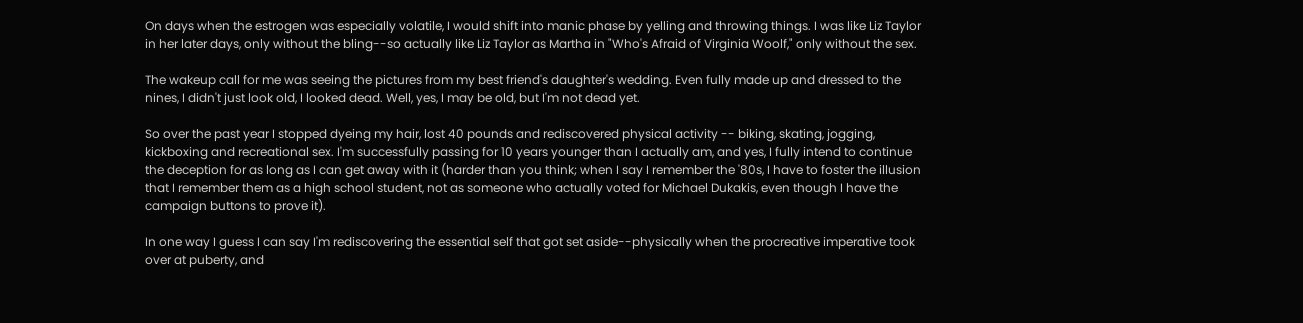On days when the estrogen was especially volatile, I would shift into manic phase by yelling and throwing things. I was like Liz Taylor in her later days, only without the bling--so actually like Liz Taylor as Martha in "Who's Afraid of Virginia Woolf," only without the sex.

The wakeup call for me was seeing the pictures from my best friend's daughter's wedding. Even fully made up and dressed to the nines, I didn't just look old, I looked dead. Well, yes, I may be old, but I'm not dead yet.

So over the past year I stopped dyeing my hair, lost 40 pounds and rediscovered physical activity -- biking, skating, jogging, kickboxing and recreational sex. I'm successfully passing for 10 years younger than I actually am, and yes, I fully intend to continue the deception for as long as I can get away with it (harder than you think; when I say I remember the '80s, I have to foster the illusion that I remember them as a high school student, not as someone who actually voted for Michael Dukakis, even though I have the campaign buttons to prove it).

In one way I guess I can say I'm rediscovering the essential self that got set aside--physically when the procreative imperative took over at puberty, and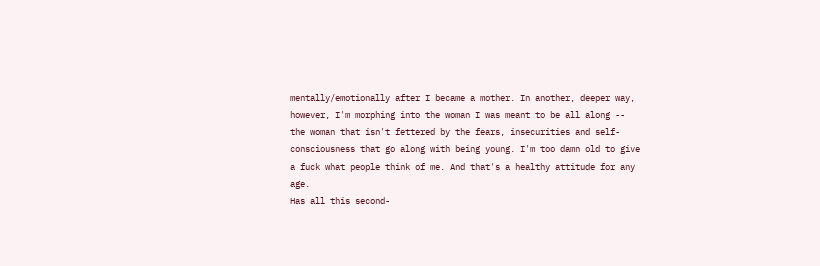mentally/emotionally after I became a mother. In another, deeper way, however, I'm morphing into the woman I was meant to be all along -- the woman that isn't fettered by the fears, insecurities and self-consciousness that go along with being young. I'm too damn old to give a fuck what people think of me. And that's a healthy attitude for any age.
Has all this second-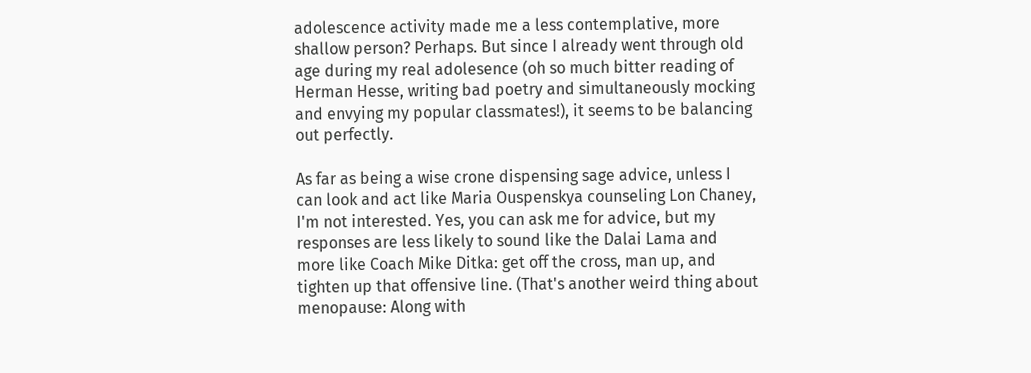adolescence activity made me a less contemplative, more shallow person? Perhaps. But since I already went through old age during my real adolesence (oh so much bitter reading of Herman Hesse, writing bad poetry and simultaneously mocking and envying my popular classmates!), it seems to be balancing out perfectly.

As far as being a wise crone dispensing sage advice, unless I can look and act like Maria Ouspenskya counseling Lon Chaney, I'm not interested. Yes, you can ask me for advice, but my responses are less likely to sound like the Dalai Lama and more like Coach Mike Ditka: get off the cross, man up, and tighten up that offensive line. (That's another weird thing about menopause: Along with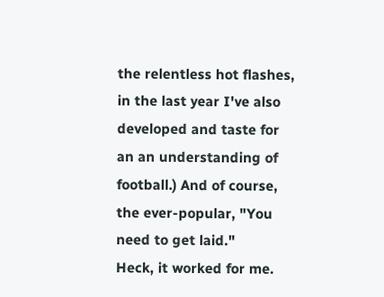the relentless hot flashes, in the last year I've also developed and taste for an an understanding of football.) And of course, the ever-popular, "You need to get laid."
Heck, it worked for me.